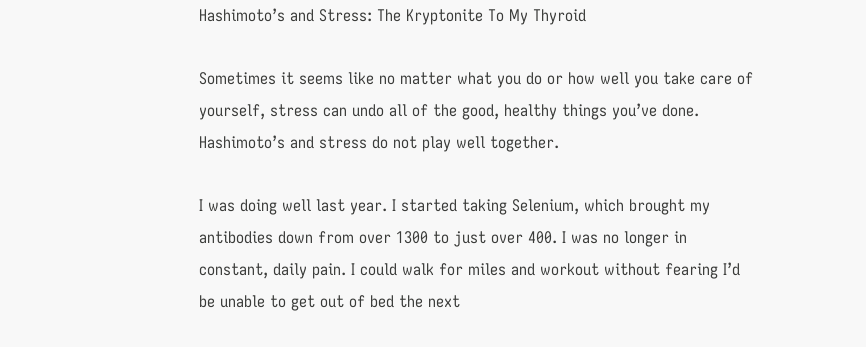Hashimoto’s and Stress: The Kryptonite To My Thyroid

Sometimes it seems like no matter what you do or how well you take care of yourself, stress can undo all of the good, healthy things you’ve done. Hashimoto’s and stress do not play well together.

I was doing well last year. I started taking Selenium, which brought my antibodies down from over 1300 to just over 400. I was no longer in constant, daily pain. I could walk for miles and workout without fearing I’d be unable to get out of bed the next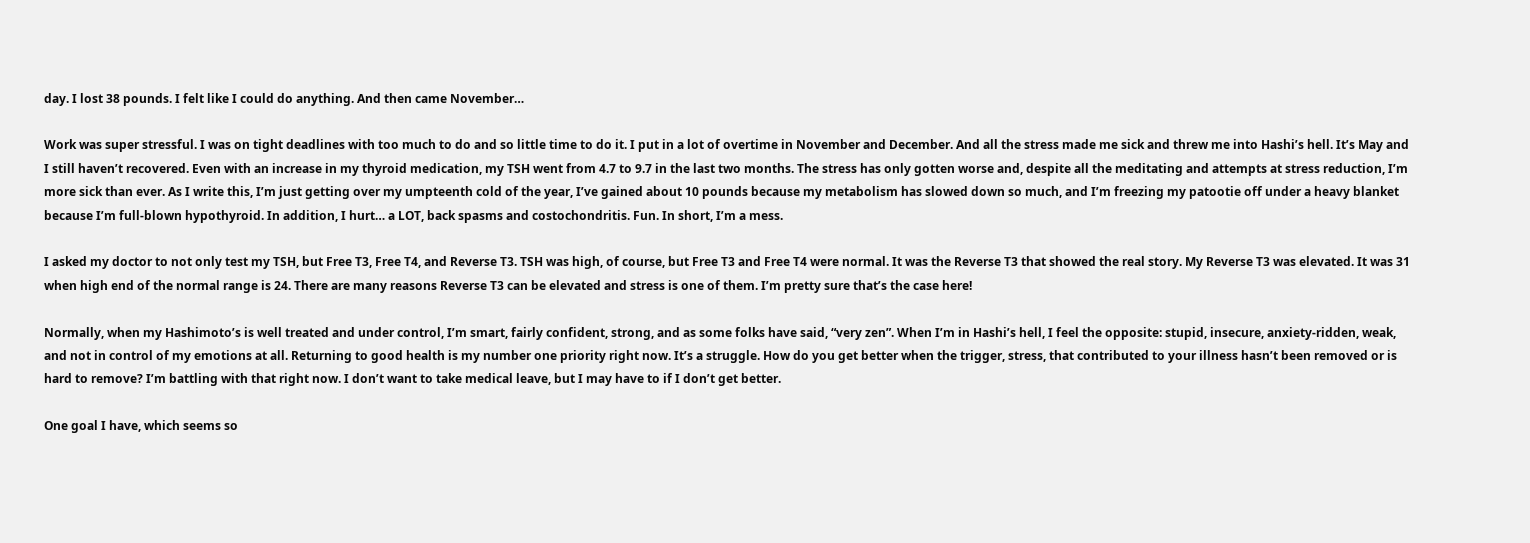day. I lost 38 pounds. I felt like I could do anything. And then came November…

Work was super stressful. I was on tight deadlines with too much to do and so little time to do it. I put in a lot of overtime in November and December. And all the stress made me sick and threw me into Hashi’s hell. It’s May and I still haven’t recovered. Even with an increase in my thyroid medication, my TSH went from 4.7 to 9.7 in the last two months. The stress has only gotten worse and, despite all the meditating and attempts at stress reduction, I’m more sick than ever. As I write this, I’m just getting over my umpteenth cold of the year, I’ve gained about 10 pounds because my metabolism has slowed down so much, and I’m freezing my patootie off under a heavy blanket because I’m full-blown hypothyroid. In addition, I hurt… a LOT, back spasms and costochondritis. Fun. In short, I’m a mess.

I asked my doctor to not only test my TSH, but Free T3, Free T4, and Reverse T3. TSH was high, of course, but Free T3 and Free T4 were normal. It was the Reverse T3 that showed the real story. My Reverse T3 was elevated. It was 31 when high end of the normal range is 24. There are many reasons Reverse T3 can be elevated and stress is one of them. I’m pretty sure that’s the case here!

Normally, when my Hashimoto’s is well treated and under control, I’m smart, fairly confident, strong, and as some folks have said, “very zen”. When I’m in Hashi’s hell, I feel the opposite: stupid, insecure, anxiety-ridden, weak, and not in control of my emotions at all. Returning to good health is my number one priority right now. It’s a struggle. How do you get better when the trigger, stress, that contributed to your illness hasn’t been removed or is hard to remove? I’m battling with that right now. I don’t want to take medical leave, but I may have to if I don’t get better.

One goal I have, which seems so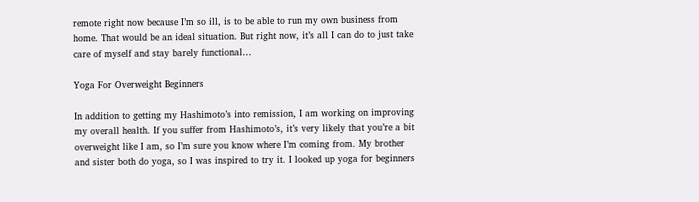remote right now because I’m so ill, is to be able to run my own business from home. That would be an ideal situation. But right now, it’s all I can do to just take care of myself and stay barely functional…

Yoga For Overweight Beginners

In addition to getting my Hashimoto’s into remission, I am working on improving my overall health. If you suffer from Hashimoto’s, it’s very likely that you’re a bit overweight like I am, so I’m sure you know where I’m coming from. My brother and sister both do yoga, so I was inspired to try it. I looked up yoga for beginners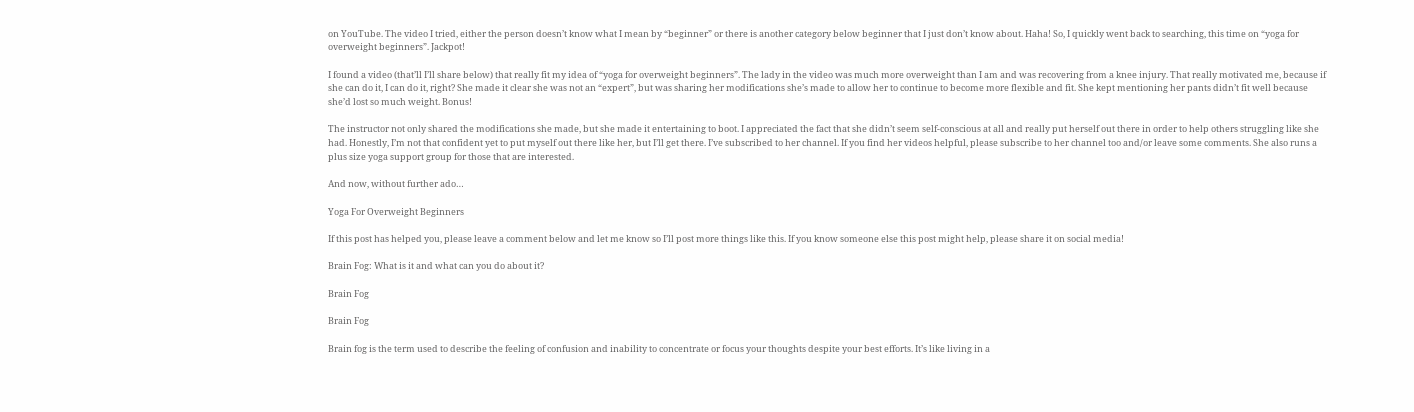on YouTube. The video I tried, either the person doesn’t know what I mean by “beginner” or there is another category below beginner that I just don’t know about. Haha! So, I quickly went back to searching, this time on “yoga for overweight beginners”. Jackpot!

I found a video (that’ll I’ll share below) that really fit my idea of “yoga for overweight beginners”. The lady in the video was much more overweight than I am and was recovering from a knee injury. That really motivated me, because if she can do it, I can do it, right? She made it clear she was not an “expert”, but was sharing her modifications she’s made to allow her to continue to become more flexible and fit. She kept mentioning her pants didn’t fit well because she’d lost so much weight. Bonus!

The instructor not only shared the modifications she made, but she made it entertaining to boot. I appreciated the fact that she didn’t seem self-conscious at all and really put herself out there in order to help others struggling like she had. Honestly, I’m not that confident yet to put myself out there like her, but I’ll get there. I’ve subscribed to her channel. If you find her videos helpful, please subscribe to her channel too and/or leave some comments. She also runs a plus size yoga support group for those that are interested.

And now, without further ado…

Yoga For Overweight Beginners

If this post has helped you, please leave a comment below and let me know so I’ll post more things like this. If you know someone else this post might help, please share it on social media!

Brain Fog: What is it and what can you do about it?

Brain Fog

Brain Fog

Brain fog is the term used to describe the feeling of confusion and inability to concentrate or focus your thoughts despite your best efforts. It’s like living in a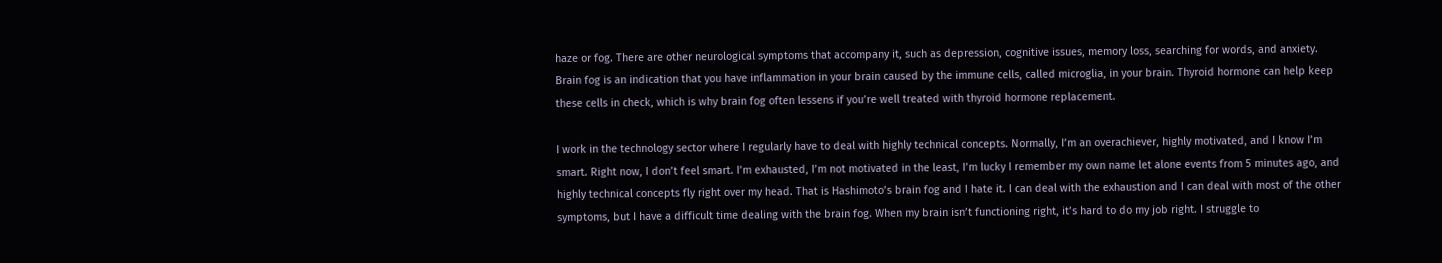haze or fog. There are other neurological symptoms that accompany it, such as depression, cognitive issues, memory loss, searching for words, and anxiety. Brain fog is an indication that you have inflammation in your brain caused by the immune cells, called microglia, in your brain. Thyroid hormone can help keep these cells in check, which is why brain fog often lessens if you’re well treated with thyroid hormone replacement.

I work in the technology sector where I regularly have to deal with highly technical concepts. Normally, I’m an overachiever, highly motivated, and I know I’m smart. Right now, I don’t feel smart. I’m exhausted, I’m not motivated in the least, I’m lucky I remember my own name let alone events from 5 minutes ago, and highly technical concepts fly right over my head. That is Hashimoto’s brain fog and I hate it. I can deal with the exhaustion and I can deal with most of the other symptoms, but I have a difficult time dealing with the brain fog. When my brain isn’t functioning right, it’s hard to do my job right. I struggle to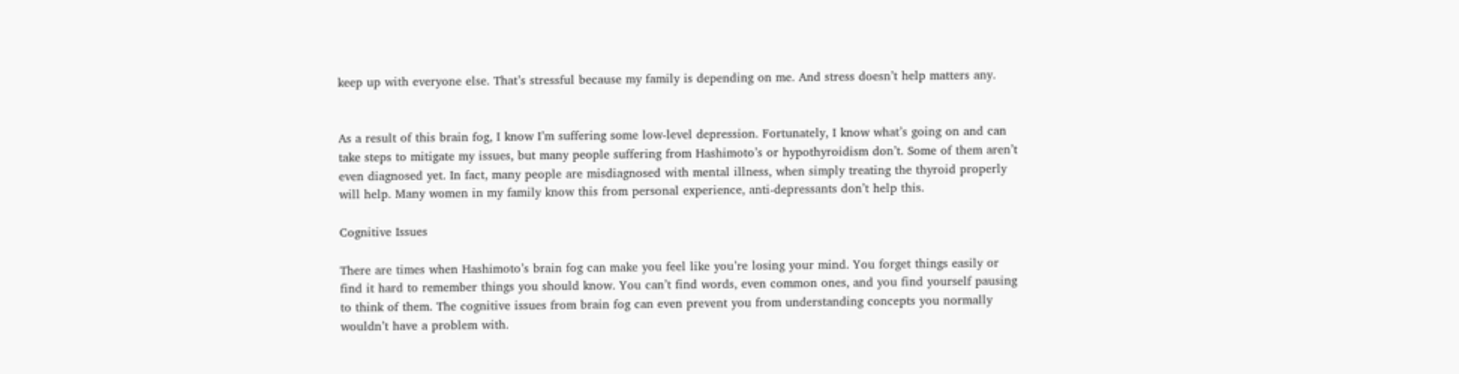keep up with everyone else. That’s stressful because my family is depending on me. And stress doesn’t help matters any.


As a result of this brain fog, I know I’m suffering some low-level depression. Fortunately, I know what’s going on and can take steps to mitigate my issues, but many people suffering from Hashimoto’s or hypothyroidism don’t. Some of them aren’t even diagnosed yet. In fact, many people are misdiagnosed with mental illness, when simply treating the thyroid properly will help. Many women in my family know this from personal experience, anti-depressants don’t help this.

Cognitive Issues

There are times when Hashimoto’s brain fog can make you feel like you’re losing your mind. You forget things easily or find it hard to remember things you should know. You can’t find words, even common ones, and you find yourself pausing to think of them. The cognitive issues from brain fog can even prevent you from understanding concepts you normally wouldn’t have a problem with.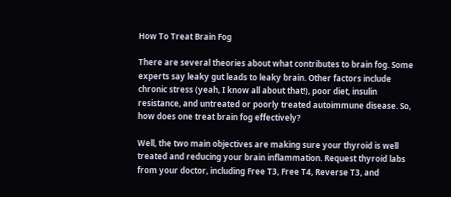How To Treat Brain Fog

There are several theories about what contributes to brain fog. Some experts say leaky gut leads to leaky brain. Other factors include chronic stress (yeah, I know all about that!), poor diet, insulin resistance, and untreated or poorly treated autoimmune disease. So, how does one treat brain fog effectively?

Well, the two main objectives are making sure your thyroid is well treated and reducing your brain inflammation. Request thyroid labs from your doctor, including Free T3, Free T4, Reverse T3, and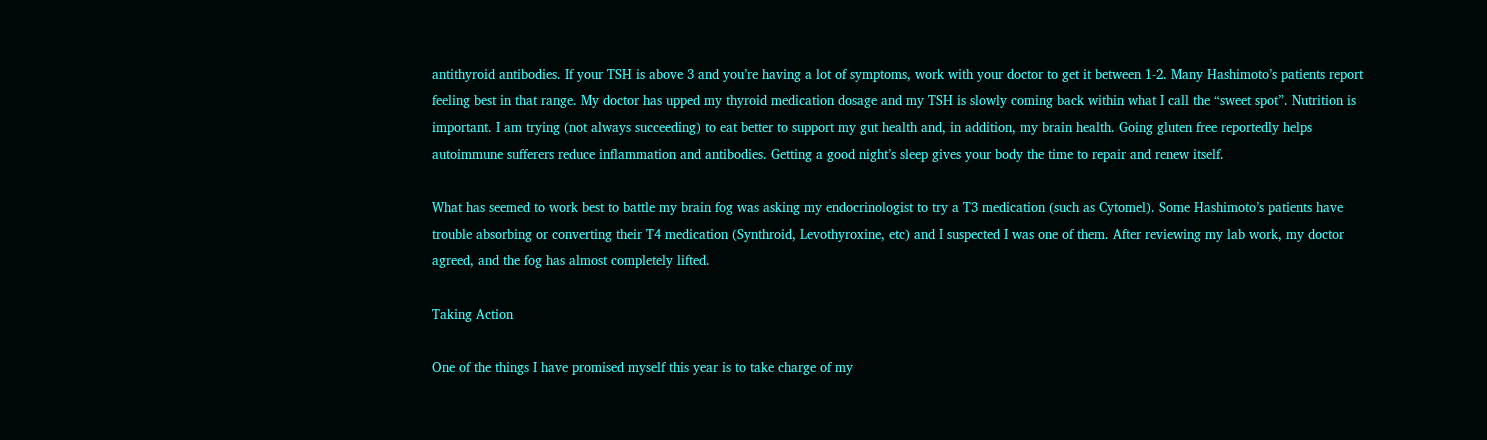antithyroid antibodies. If your TSH is above 3 and you’re having a lot of symptoms, work with your doctor to get it between 1-2. Many Hashimoto’s patients report feeling best in that range. My doctor has upped my thyroid medication dosage and my TSH is slowly coming back within what I call the “sweet spot”. Nutrition is important. I am trying (not always succeeding) to eat better to support my gut health and, in addition, my brain health. Going gluten free reportedly helps autoimmune sufferers reduce inflammation and antibodies. Getting a good night’s sleep gives your body the time to repair and renew itself.

What has seemed to work best to battle my brain fog was asking my endocrinologist to try a T3 medication (such as Cytomel). Some Hashimoto’s patients have trouble absorbing or converting their T4 medication (Synthroid, Levothyroxine, etc) and I suspected I was one of them. After reviewing my lab work, my doctor agreed, and the fog has almost completely lifted.

Taking Action

One of the things I have promised myself this year is to take charge of my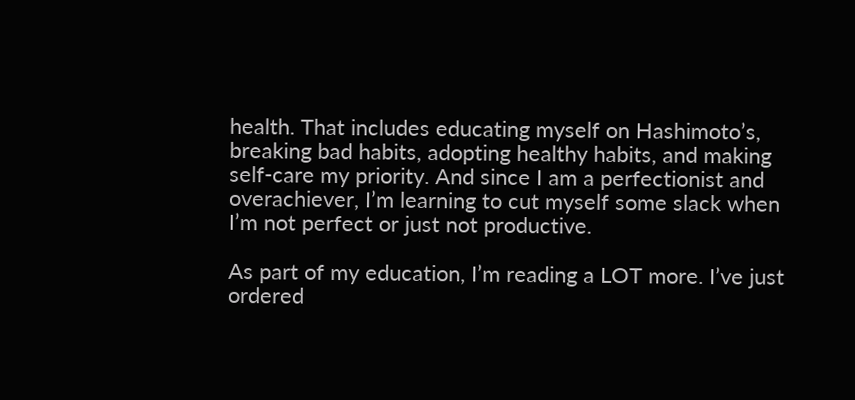health. That includes educating myself on Hashimoto’s, breaking bad habits, adopting healthy habits, and making self-care my priority. And since I am a perfectionist and overachiever, I’m learning to cut myself some slack when I’m not perfect or just not productive.

As part of my education, I’m reading a LOT more. I’ve just ordered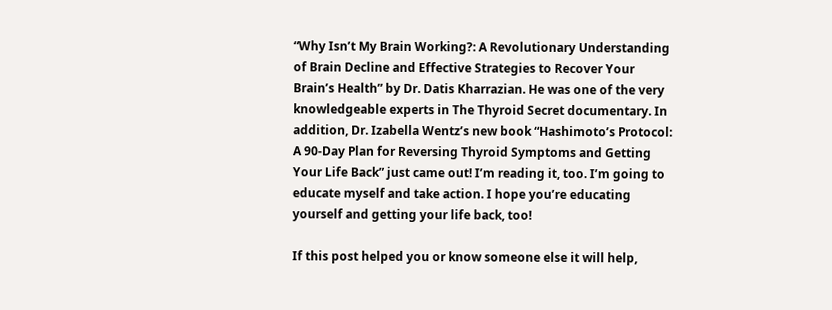“Why Isn’t My Brain Working?: A Revolutionary Understanding of Brain Decline and Effective Strategies to Recover Your Brain’s Health” by Dr. Datis Kharrazian. He was one of the very knowledgeable experts in The Thyroid Secret documentary. In addition, Dr. Izabella Wentz’s new book “Hashimoto’s Protocol: A 90-Day Plan for Reversing Thyroid Symptoms and Getting Your Life Back” just came out! I’m reading it, too. I’m going to educate myself and take action. I hope you’re educating yourself and getting your life back, too!

If this post helped you or know someone else it will help,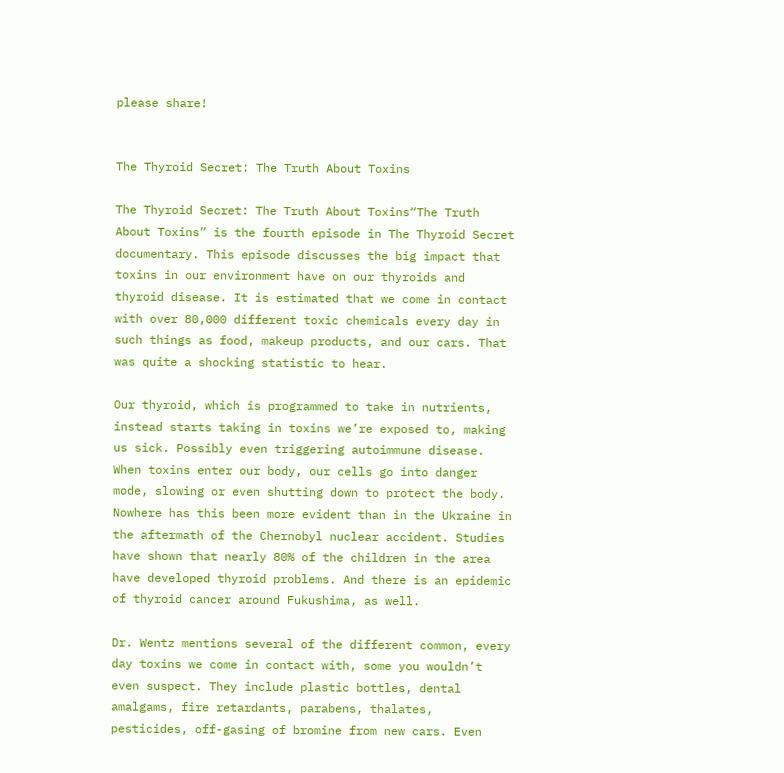please share!


The Thyroid Secret: The Truth About Toxins

The Thyroid Secret: The Truth About Toxins“The Truth About Toxins” is the fourth episode in The Thyroid Secret documentary. This episode discusses the big impact that toxins in our environment have on our thyroids and thyroid disease. It is estimated that we come in contact with over 80,000 different toxic chemicals every day in such things as food, makeup products, and our cars. That was quite a shocking statistic to hear.

Our thyroid, which is programmed to take in nutrients, instead starts taking in toxins we’re exposed to, making us sick. Possibly even triggering autoimmune disease. When toxins enter our body, our cells go into danger mode, slowing or even shutting down to protect the body. Nowhere has this been more evident than in the Ukraine in the aftermath of the Chernobyl nuclear accident. Studies have shown that nearly 80% of the children in the area have developed thyroid problems. And there is an epidemic of thyroid cancer around Fukushima, as well.

Dr. Wentz mentions several of the different common, every day toxins we come in contact with, some you wouldn’t even suspect. They include plastic bottles, dental amalgams, fire retardants, parabens, thalates, pesticides, off-gasing of bromine from new cars. Even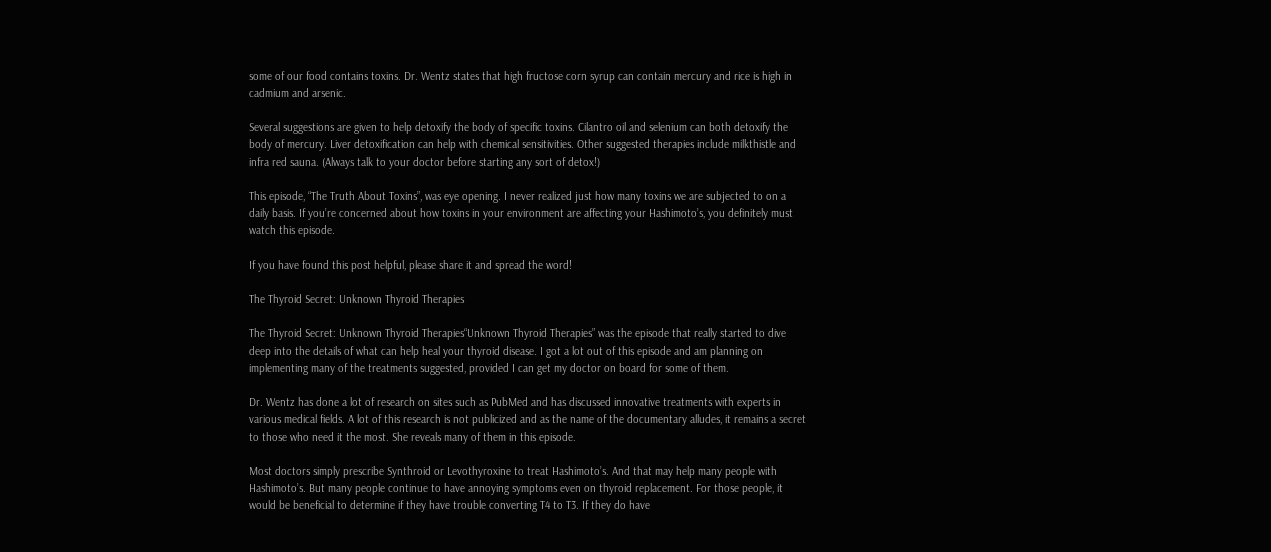some of our food contains toxins. Dr. Wentz states that high fructose corn syrup can contain mercury and rice is high in cadmium and arsenic.

Several suggestions are given to help detoxify the body of specific toxins. Cilantro oil and selenium can both detoxify the body of mercury. Liver detoxification can help with chemical sensitivities. Other suggested therapies include milkthistle and infra red sauna. (Always talk to your doctor before starting any sort of detox!)

This episode, “The Truth About Toxins”, was eye opening. I never realized just how many toxins we are subjected to on a daily basis. If you’re concerned about how toxins in your environment are affecting your Hashimoto’s, you definitely must watch this episode.

If you have found this post helpful, please share it and spread the word!

The Thyroid Secret: Unknown Thyroid Therapies

The Thyroid Secret: Unknown Thyroid Therapies“Unknown Thyroid Therapies” was the episode that really started to dive deep into the details of what can help heal your thyroid disease. I got a lot out of this episode and am planning on implementing many of the treatments suggested, provided I can get my doctor on board for some of them.

Dr. Wentz has done a lot of research on sites such as PubMed and has discussed innovative treatments with experts in various medical fields. A lot of this research is not publicized and as the name of the documentary alludes, it remains a secret to those who need it the most. She reveals many of them in this episode.

Most doctors simply prescribe Synthroid or Levothyroxine to treat Hashimoto’s. And that may help many people with Hashimoto’s. But many people continue to have annoying symptoms even on thyroid replacement. For those people, it would be beneficial to determine if they have trouble converting T4 to T3. If they do have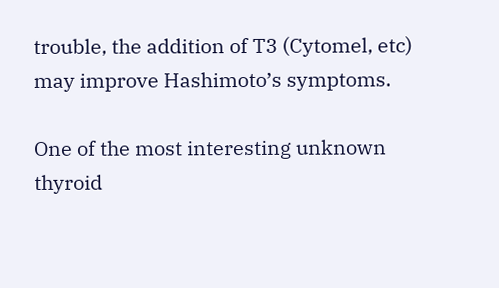trouble, the addition of T3 (Cytomel, etc) may improve Hashimoto’s symptoms.

One of the most interesting unknown thyroid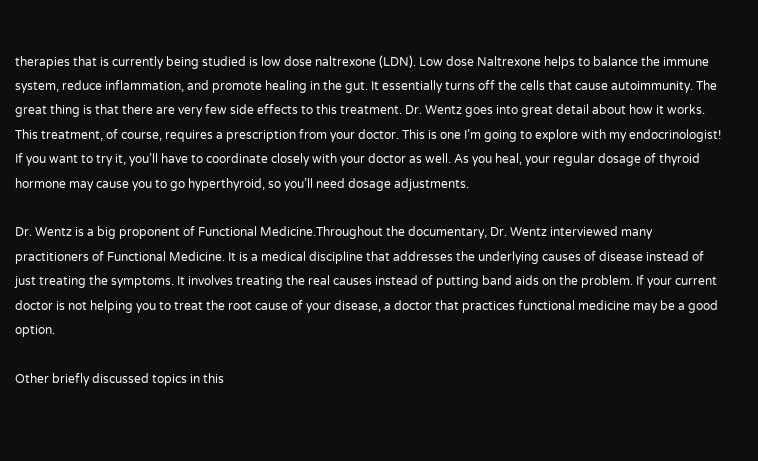therapies that is currently being studied is low dose naltrexone (LDN). Low dose Naltrexone helps to balance the immune system, reduce inflammation, and promote healing in the gut. It essentially turns off the cells that cause autoimmunity. The great thing is that there are very few side effects to this treatment. Dr. Wentz goes into great detail about how it works. This treatment, of course, requires a prescription from your doctor. This is one I’m going to explore with my endocrinologist! If you want to try it, you’ll have to coordinate closely with your doctor as well. As you heal, your regular dosage of thyroid hormone may cause you to go hyperthyroid, so you’ll need dosage adjustments.

Dr. Wentz is a big proponent of Functional Medicine.Throughout the documentary, Dr. Wentz interviewed many practitioners of Functional Medicine. It is a medical discipline that addresses the underlying causes of disease instead of just treating the symptoms. It involves treating the real causes instead of putting band aids on the problem. If your current doctor is not helping you to treat the root cause of your disease, a doctor that practices functional medicine may be a good option.

Other briefly discussed topics in this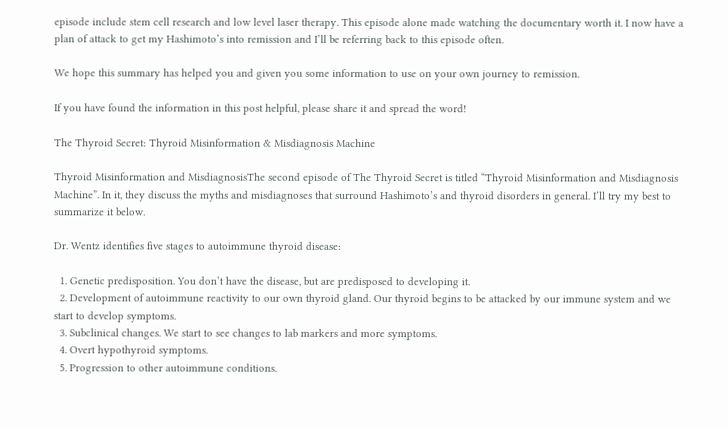episode include stem cell research and low level laser therapy. This episode alone made watching the documentary worth it. I now have a plan of attack to get my Hashimoto’s into remission and I’ll be referring back to this episode often.

We hope this summary has helped you and given you some information to use on your own journey to remission.

If you have found the information in this post helpful, please share it and spread the word!

The Thyroid Secret: Thyroid Misinformation & Misdiagnosis Machine

Thyroid Misinformation and MisdiagnosisThe second episode of The Thyroid Secret is titled “Thyroid Misinformation and Misdiagnosis Machine”. In it, they discuss the myths and misdiagnoses that surround Hashimoto’s and thyroid disorders in general. I’ll try my best to summarize it below.

Dr. Wentz identifies five stages to autoimmune thyroid disease:

  1. Genetic predisposition. You don’t have the disease, but are predisposed to developing it.
  2. Development of autoimmune reactivity to our own thyroid gland. Our thyroid begins to be attacked by our immune system and we start to develop symptoms.
  3. Subclinical changes. We start to see changes to lab markers and more symptoms.
  4. Overt hypothyroid symptoms.
  5. Progression to other autoimmune conditions.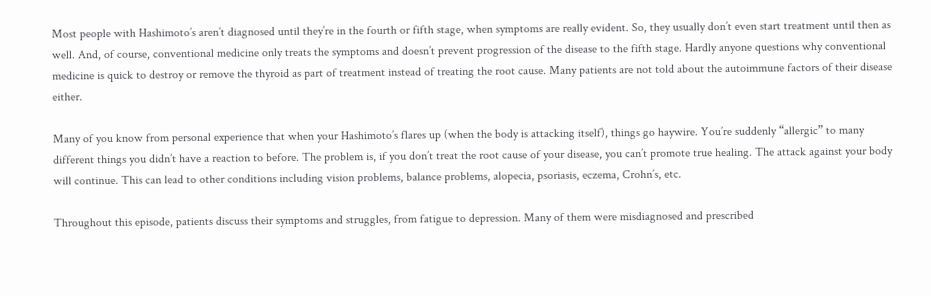Most people with Hashimoto’s aren’t diagnosed until they’re in the fourth or fifth stage, when symptoms are really evident. So, they usually don’t even start treatment until then as well. And, of course, conventional medicine only treats the symptoms and doesn’t prevent progression of the disease to the fifth stage. Hardly anyone questions why conventional medicine is quick to destroy or remove the thyroid as part of treatment instead of treating the root cause. Many patients are not told about the autoimmune factors of their disease either.

Many of you know from personal experience that when your Hashimoto’s flares up (when the body is attacking itself), things go haywire. You’re suddenly “allergic” to many different things you didn’t have a reaction to before. The problem is, if you don’t treat the root cause of your disease, you can’t promote true healing. The attack against your body will continue. This can lead to other conditions including vision problems, balance problems, alopecia, psoriasis, eczema, Crohn’s, etc.

Throughout this episode, patients discuss their symptoms and struggles, from fatigue to depression. Many of them were misdiagnosed and prescribed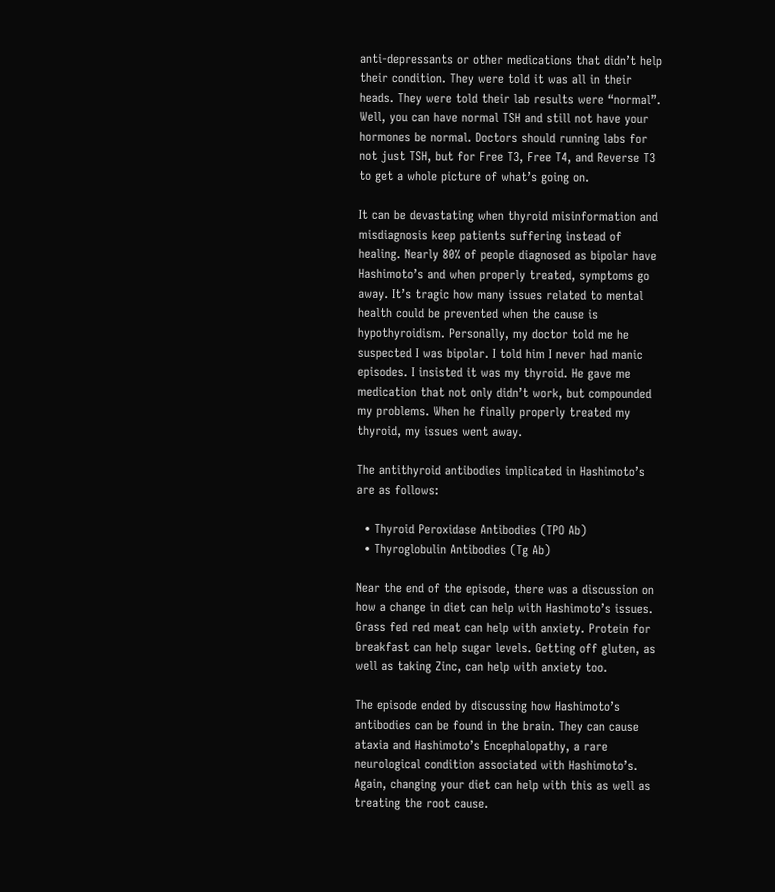anti-depressants or other medications that didn’t help their condition. They were told it was all in their heads. They were told their lab results were “normal”. Well, you can have normal TSH and still not have your hormones be normal. Doctors should running labs for not just TSH, but for Free T3, Free T4, and Reverse T3 to get a whole picture of what’s going on.

It can be devastating when thyroid misinformation and misdiagnosis keep patients suffering instead of healing. Nearly 80% of people diagnosed as bipolar have Hashimoto’s and when properly treated, symptoms go away. It’s tragic how many issues related to mental health could be prevented when the cause is hypothyroidism. Personally, my doctor told me he suspected I was bipolar. I told him I never had manic episodes. I insisted it was my thyroid. He gave me medication that not only didn’t work, but compounded my problems. When he finally properly treated my thyroid, my issues went away.

The antithyroid antibodies implicated in Hashimoto’s are as follows:

  • Thyroid Peroxidase Antibodies (TPO Ab)
  • Thyroglobulin Antibodies (Tg Ab)

Near the end of the episode, there was a discussion on how a change in diet can help with Hashimoto’s issues. Grass fed red meat can help with anxiety. Protein for breakfast can help sugar levels. Getting off gluten, as well as taking Zinc, can help with anxiety too.

The episode ended by discussing how Hashimoto’s antibodies can be found in the brain. They can cause ataxia and Hashimoto’s Encephalopathy, a rare neurological condition associated with Hashimoto’s. Again, changing your diet can help with this as well as treating the root cause.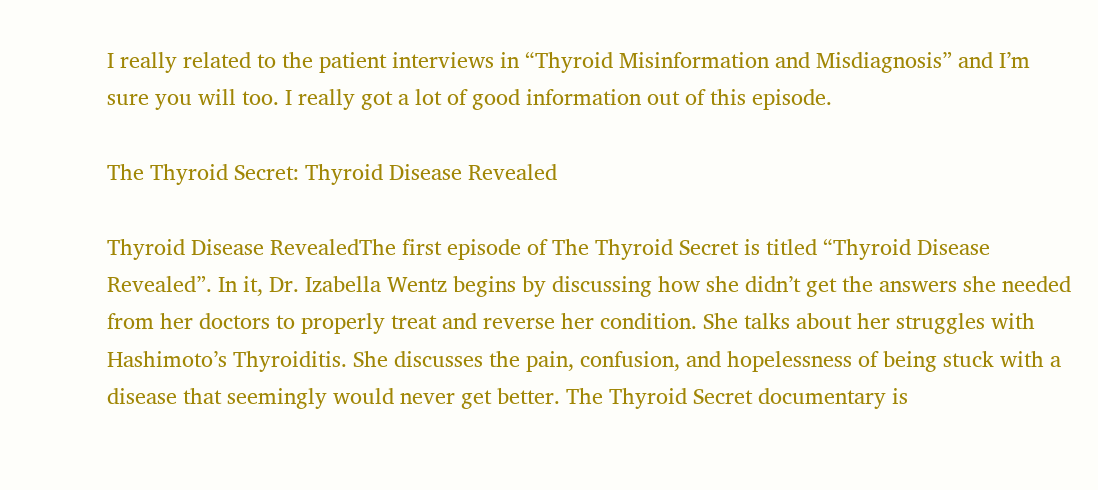I really related to the patient interviews in “Thyroid Misinformation and Misdiagnosis” and I’m sure you will too. I really got a lot of good information out of this episode.

The Thyroid Secret: Thyroid Disease Revealed

Thyroid Disease RevealedThe first episode of The Thyroid Secret is titled “Thyroid Disease Revealed”. In it, Dr. Izabella Wentz begins by discussing how she didn’t get the answers she needed from her doctors to properly treat and reverse her condition. She talks about her struggles with Hashimoto’s Thyroiditis. She discusses the pain, confusion, and hopelessness of being stuck with a disease that seemingly would never get better. The Thyroid Secret documentary is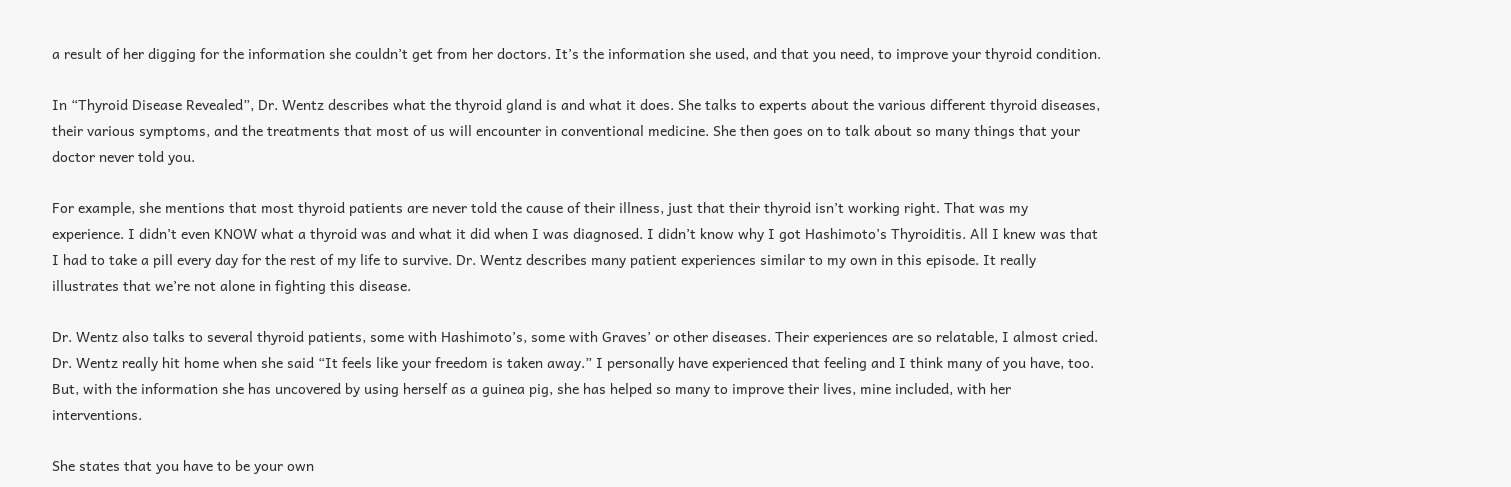a result of her digging for the information she couldn’t get from her doctors. It’s the information she used, and that you need, to improve your thyroid condition.

In “Thyroid Disease Revealed”, Dr. Wentz describes what the thyroid gland is and what it does. She talks to experts about the various different thyroid diseases, their various symptoms, and the treatments that most of us will encounter in conventional medicine. She then goes on to talk about so many things that your doctor never told you.

For example, she mentions that most thyroid patients are never told the cause of their illness, just that their thyroid isn’t working right. That was my experience. I didn’t even KNOW what a thyroid was and what it did when I was diagnosed. I didn’t know why I got Hashimoto’s Thyroiditis. All I knew was that I had to take a pill every day for the rest of my life to survive. Dr. Wentz describes many patient experiences similar to my own in this episode. It really illustrates that we’re not alone in fighting this disease.

Dr. Wentz also talks to several thyroid patients, some with Hashimoto’s, some with Graves’ or other diseases. Their experiences are so relatable, I almost cried. Dr. Wentz really hit home when she said “It feels like your freedom is taken away.” I personally have experienced that feeling and I think many of you have, too. But, with the information she has uncovered by using herself as a guinea pig, she has helped so many to improve their lives, mine included, with her interventions.

She states that you have to be your own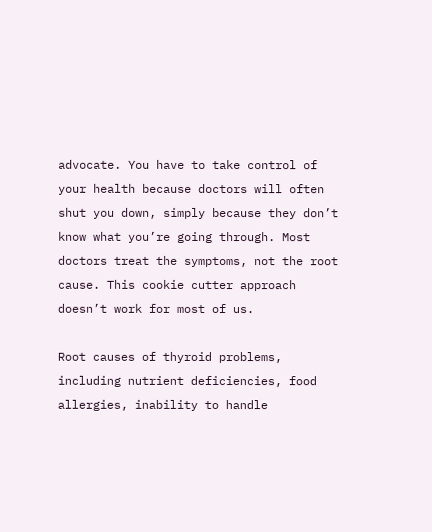advocate. You have to take control of your health because doctors will often shut you down, simply because they don’t know what you’re going through. Most doctors treat the symptoms, not the root cause. This cookie cutter approach doesn’t work for most of us.

Root causes of thyroid problems, including nutrient deficiencies, food allergies, inability to handle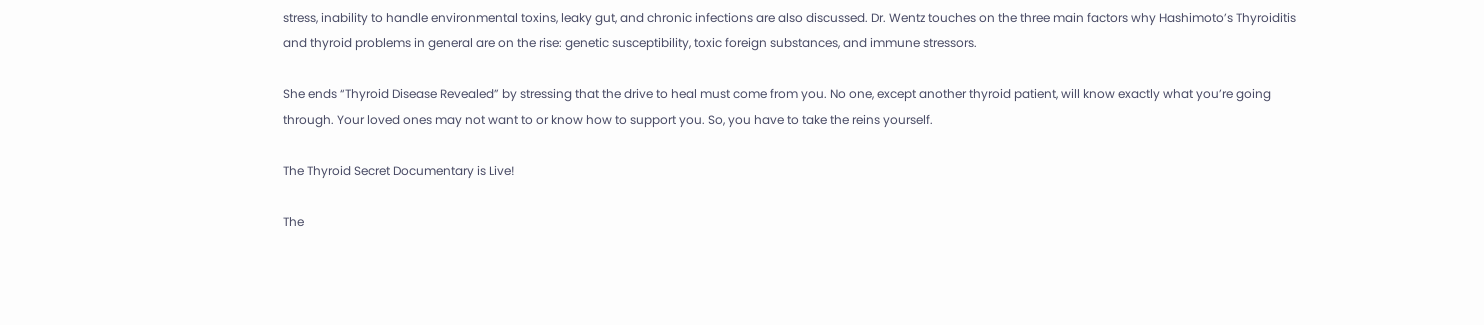stress, inability to handle environmental toxins, leaky gut, and chronic infections are also discussed. Dr. Wentz touches on the three main factors why Hashimoto’s Thyroiditis and thyroid problems in general are on the rise: genetic susceptibility, toxic foreign substances, and immune stressors.

She ends “Thyroid Disease Revealed” by stressing that the drive to heal must come from you. No one, except another thyroid patient, will know exactly what you’re going through. Your loved ones may not want to or know how to support you. So, you have to take the reins yourself.

The Thyroid Secret Documentary is Live!

The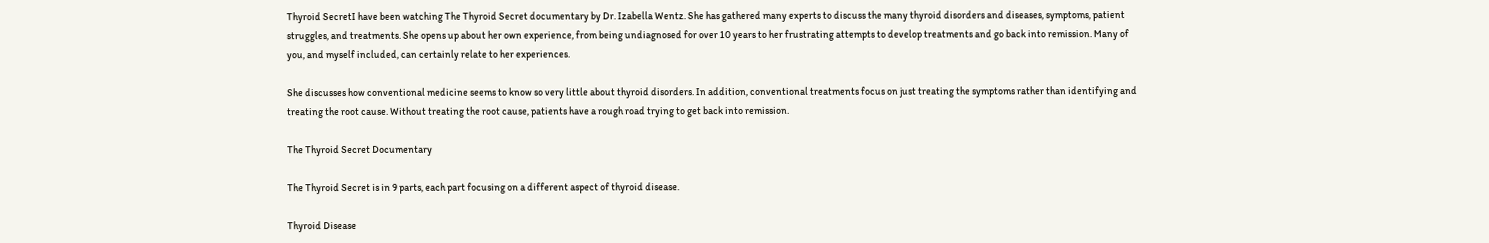Thyroid SecretI have been watching The Thyroid Secret documentary by Dr. Izabella Wentz. She has gathered many experts to discuss the many thyroid disorders and diseases, symptoms, patient struggles, and treatments. She opens up about her own experience, from being undiagnosed for over 10 years to her frustrating attempts to develop treatments and go back into remission. Many of you, and myself included, can certainly relate to her experiences.

She discusses how conventional medicine seems to know so very little about thyroid disorders. In addition, conventional treatments focus on just treating the symptoms rather than identifying and treating the root cause. Without treating the root cause, patients have a rough road trying to get back into remission.

The Thyroid Secret Documentary

The Thyroid Secret is in 9 parts, each part focusing on a different aspect of thyroid disease.

Thyroid Disease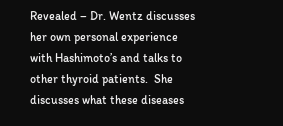Revealed – Dr. Wentz discusses her own personal experience with Hashimoto’s and talks to other thyroid patients.  She discusses what these diseases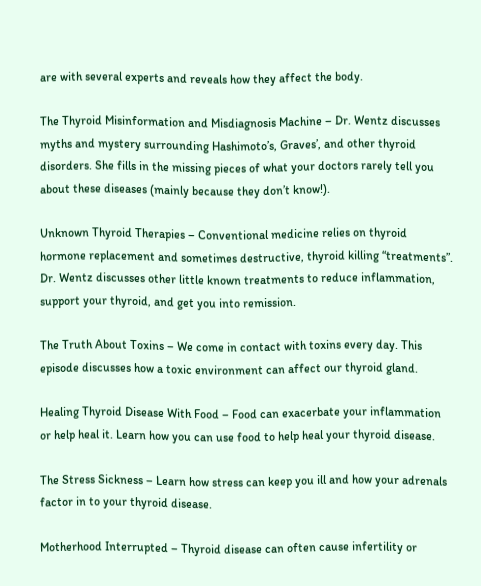are with several experts and reveals how they affect the body.

The Thyroid Misinformation and Misdiagnosis Machine – Dr. Wentz discusses myths and mystery surrounding Hashimoto’s, Graves’, and other thyroid disorders. She fills in the missing pieces of what your doctors rarely tell you about these diseases (mainly because they don’t know!).

Unknown Thyroid Therapies – Conventional medicine relies on thyroid hormone replacement and sometimes destructive, thyroid killing “treatments”. Dr. Wentz discusses other little known treatments to reduce inflammation, support your thyroid, and get you into remission.

The Truth About Toxins – We come in contact with toxins every day. This episode discusses how a toxic environment can affect our thyroid gland.

Healing Thyroid Disease With Food – Food can exacerbate your inflammation or help heal it. Learn how you can use food to help heal your thyroid disease.

The Stress Sickness – Learn how stress can keep you ill and how your adrenals factor in to your thyroid disease.

Motherhood Interrupted – Thyroid disease can often cause infertility or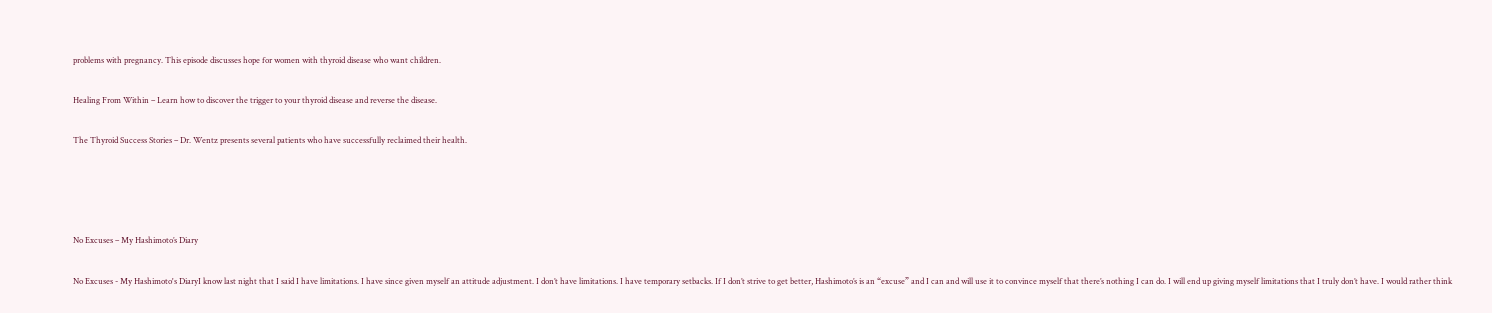problems with pregnancy. This episode discusses hope for women with thyroid disease who want children.

Healing From Within – Learn how to discover the trigger to your thyroid disease and reverse the disease.

The Thyroid Success Stories – Dr. Wentz presents several patients who have successfully reclaimed their health.




No Excuses – My Hashimoto’s Diary

No Excuses - My Hashimoto's DiaryI know last night that I said I have limitations. I have since given myself an attitude adjustment. I don’t have limitations. I have temporary setbacks. If I don’t strive to get better, Hashimoto’s is an “excuse” and I can and will use it to convince myself that there’s nothing I can do. I will end up giving myself limitations that I truly don’t have. I would rather think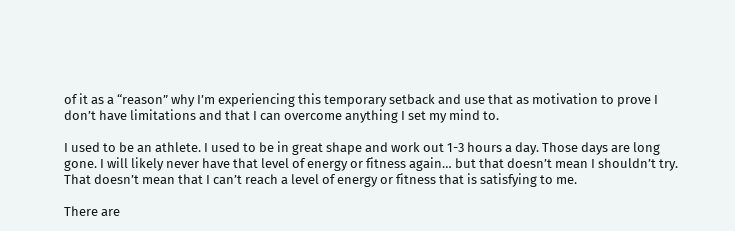of it as a “reason” why I’m experiencing this temporary setback and use that as motivation to prove I don’t have limitations and that I can overcome anything I set my mind to.

I used to be an athlete. I used to be in great shape and work out 1-3 hours a day. Those days are long gone. I will likely never have that level of energy or fitness again… but that doesn’t mean I shouldn’t try. That doesn’t mean that I can’t reach a level of energy or fitness that is satisfying to me.

There are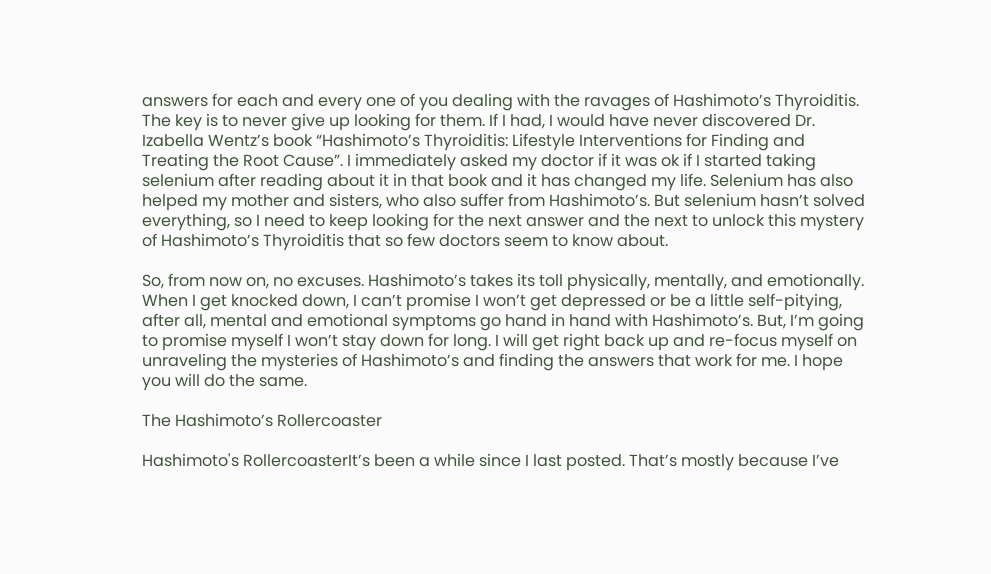answers for each and every one of you dealing with the ravages of Hashimoto’s Thyroiditis. The key is to never give up looking for them. If I had, I would have never discovered Dr. Izabella Wentz’s book “Hashimoto’s Thyroiditis: Lifestyle Interventions for Finding and Treating the Root Cause”. I immediately asked my doctor if it was ok if I started taking selenium after reading about it in that book and it has changed my life. Selenium has also helped my mother and sisters, who also suffer from Hashimoto’s. But selenium hasn’t solved everything, so I need to keep looking for the next answer and the next to unlock this mystery of Hashimoto’s Thyroiditis that so few doctors seem to know about.

So, from now on, no excuses. Hashimoto’s takes its toll physically, mentally, and emotionally. When I get knocked down, I can’t promise I won’t get depressed or be a little self-pitying, after all, mental and emotional symptoms go hand in hand with Hashimoto’s. But, I’m going to promise myself I won’t stay down for long. I will get right back up and re-focus myself on unraveling the mysteries of Hashimoto’s and finding the answers that work for me. I hope you will do the same.

The Hashimoto’s Rollercoaster

Hashimoto's RollercoasterIt’s been a while since I last posted. That’s mostly because I’ve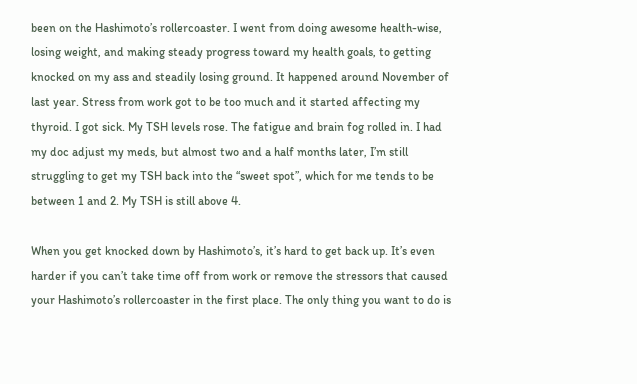been on the Hashimoto’s rollercoaster. I went from doing awesome health-wise, losing weight, and making steady progress toward my health goals, to getting knocked on my ass and steadily losing ground. It happened around November of last year. Stress from work got to be too much and it started affecting my thyroid. I got sick. My TSH levels rose. The fatigue and brain fog rolled in. I had my doc adjust my meds, but almost two and a half months later, I’m still struggling to get my TSH back into the “sweet spot”, which for me tends to be between 1 and 2. My TSH is still above 4.

When you get knocked down by Hashimoto’s, it’s hard to get back up. It’s even harder if you can’t take time off from work or remove the stressors that caused your Hashimoto’s rollercoaster in the first place. The only thing you want to do is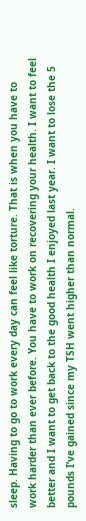sleep. Having to go to work every day can feel like torture. That is when you have to work harder than ever before. You have to work on recovering your health. I want to feel better and I want to get back to the good health I enjoyed last year. I want to lose the 5 pounds I’ve gained since my TSH went higher than normal.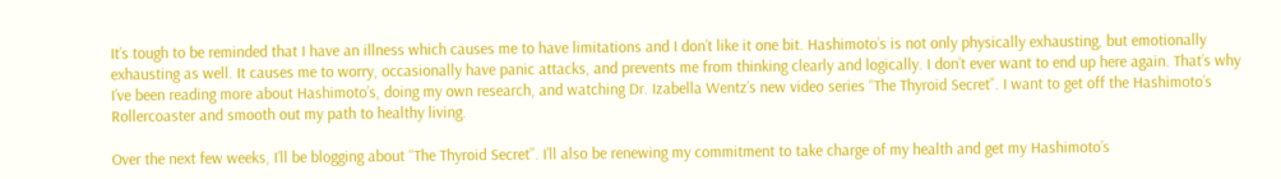It’s tough to be reminded that I have an illness which causes me to have limitations and I don’t like it one bit. Hashimoto’s is not only physically exhausting, but emotionally exhausting as well. It causes me to worry, occasionally have panic attacks, and prevents me from thinking clearly and logically. I don’t ever want to end up here again. That’s why I’ve been reading more about Hashimoto’s, doing my own research, and watching Dr. Izabella Wentz’s new video series “The Thyroid Secret”. I want to get off the Hashimoto’s Rollercoaster and smooth out my path to healthy living.

Over the next few weeks, I’ll be blogging about “The Thyroid Secret”. I’ll also be renewing my commitment to take charge of my health and get my Hashimoto’s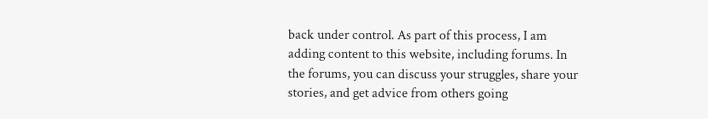back under control. As part of this process, I am adding content to this website, including forums. In the forums, you can discuss your struggles, share your stories, and get advice from others going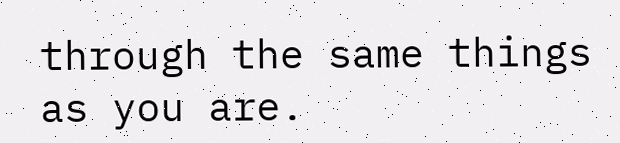through the same things as you are.